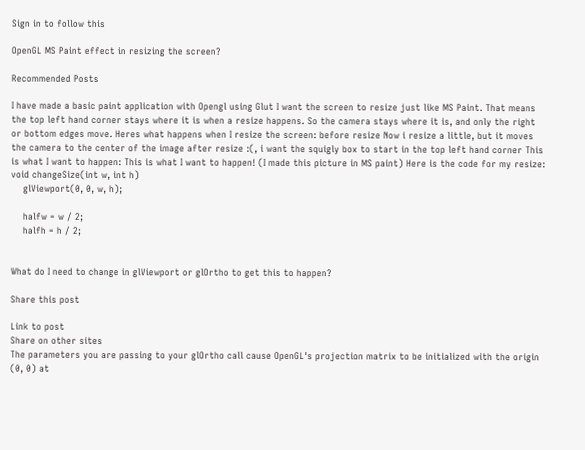Sign in to follow this

OpenGL MS Paint effect in resizing the screen?

Recommended Posts

I have made a basic paint application with Opengl using Glut I want the screen to resize just like MS Paint. That means the top left hand corner stays where it is when a resize happens. So the camera stays where it is, and only the right or bottom edges move. Heres what happens when I resize the screen: before resize Now i resize a little, but it moves the camera to the center of the image after resize :(, i want the squigly box to start in the top left hand corner This is what I want to happen: This is what I want to happen! (I made this picture in MS paint) Here is the code for my resize:
void changeSize(int w, int h)
    glViewport(0, 0, w, h);

    halfw = w / 2;
    halfh = h / 2;


What do I need to change in glViewport or glOrtho to get this to happen?

Share this post

Link to post
Share on other sites
The parameters you are passing to your glOrtho call cause OpenGL's projection matrix to be initialized with the origin (0, 0) at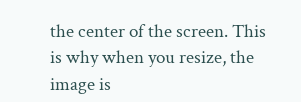the center of the screen. This is why when you resize, the image is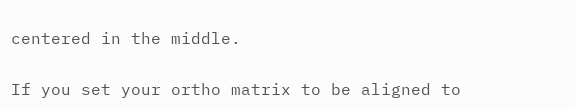centered in the middle.

If you set your ortho matrix to be aligned to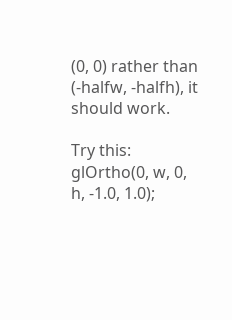(0, 0) rather than (-halfw, -halfh), it should work.

Try this:
glOrtho(0, w, 0, h, -1.0, 1.0);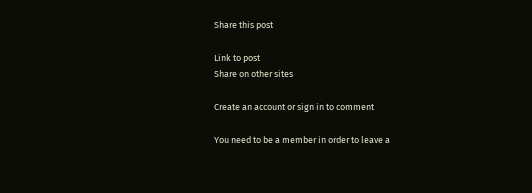Share this post

Link to post
Share on other sites

Create an account or sign in to comment

You need to be a member in order to leave a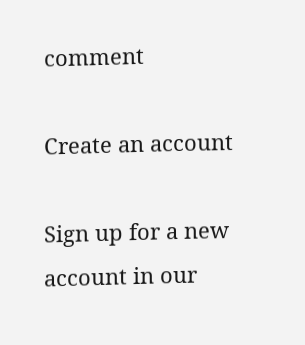comment

Create an account

Sign up for a new account in our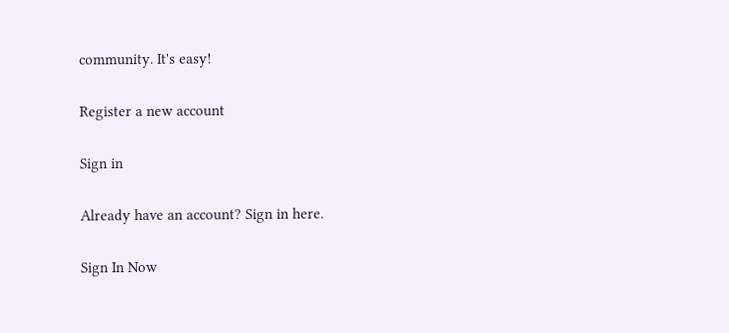community. It's easy!

Register a new account

Sign in

Already have an account? Sign in here.

Sign In Now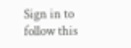Sign in to follow this